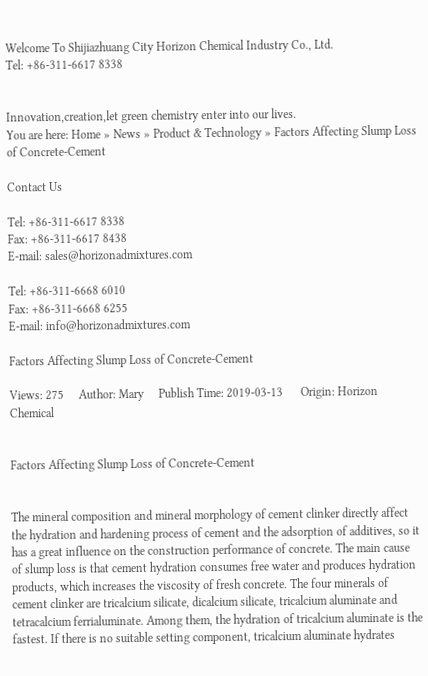Welcome To Shijiazhuang City Horizon Chemical Industry Co., Ltd.
Tel: +86-311-6617 8338


Innovation,creation,let green chemistry enter into our lives.
You are here: Home » News » Product & Technology » Factors Affecting Slump Loss of Concrete-Cement

Contact Us

Tel: +86-311-6617 8338
Fax: +86-311-6617 8438
E-mail: sales@horizonadmixtures.com

Tel: +86-311-6668 6010
Fax: +86-311-6668 6255
E-mail: info@horizonadmixtures.com

Factors Affecting Slump Loss of Concrete-Cement

Views: 275     Author: Mary     Publish Time: 2019-03-13      Origin: Horizon Chemical


Factors Affecting Slump Loss of Concrete-Cement


The mineral composition and mineral morphology of cement clinker directly affect the hydration and hardening process of cement and the adsorption of additives, so it has a great influence on the construction performance of concrete. The main cause of slump loss is that cement hydration consumes free water and produces hydration products, which increases the viscosity of fresh concrete. The four minerals of cement clinker are tricalcium silicate, dicalcium silicate, tricalcium aluminate and tetracalcium ferrialuminate. Among them, the hydration of tricalcium aluminate is the fastest. If there is no suitable setting component, tricalcium aluminate hydrates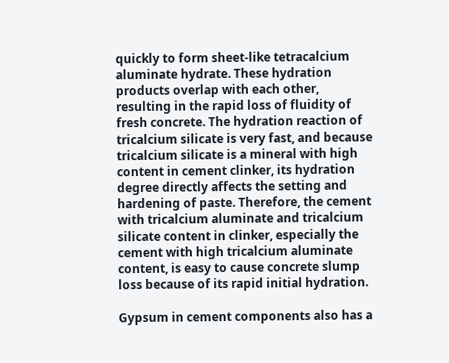quickly to form sheet-like tetracalcium aluminate hydrate. These hydration products overlap with each other, resulting in the rapid loss of fluidity of fresh concrete. The hydration reaction of tricalcium silicate is very fast, and because tricalcium silicate is a mineral with high content in cement clinker, its hydration degree directly affects the setting and hardening of paste. Therefore, the cement with tricalcium aluminate and tricalcium silicate content in clinker, especially the cement with high tricalcium aluminate content, is easy to cause concrete slump loss because of its rapid initial hydration.

Gypsum in cement components also has a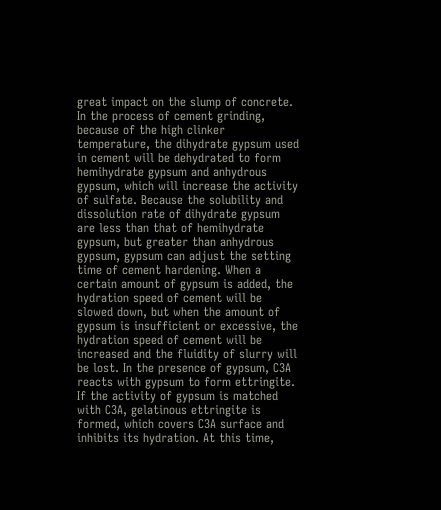great impact on the slump of concrete. In the process of cement grinding, because of the high clinker temperature, the dihydrate gypsum used in cement will be dehydrated to form hemihydrate gypsum and anhydrous gypsum, which will increase the activity of sulfate. Because the solubility and dissolution rate of dihydrate gypsum are less than that of hemihydrate gypsum, but greater than anhydrous gypsum, gypsum can adjust the setting time of cement hardening. When a certain amount of gypsum is added, the hydration speed of cement will be slowed down, but when the amount of gypsum is insufficient or excessive, the hydration speed of cement will be increased and the fluidity of slurry will be lost. In the presence of gypsum, C3A reacts with gypsum to form ettringite. If the activity of gypsum is matched with C3A, gelatinous ettringite is formed, which covers C3A surface and inhibits its hydration. At this time,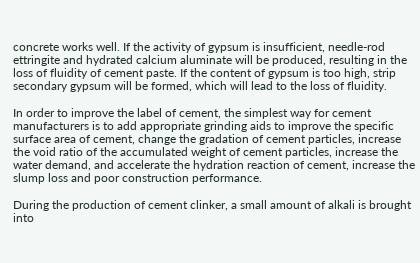concrete works well. If the activity of gypsum is insufficient, needle-rod ettringite and hydrated calcium aluminate will be produced, resulting in the loss of fluidity of cement paste. If the content of gypsum is too high, strip secondary gypsum will be formed, which will lead to the loss of fluidity.

In order to improve the label of cement, the simplest way for cement manufacturers is to add appropriate grinding aids to improve the specific surface area of cement, change the gradation of cement particles, increase the void ratio of the accumulated weight of cement particles, increase the water demand, and accelerate the hydration reaction of cement, increase the slump loss and poor construction performance.

During the production of cement clinker, a small amount of alkali is brought into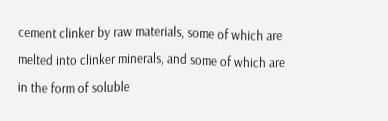cement clinker by raw materials, some of which are melted into clinker minerals, and some of which are in the form of soluble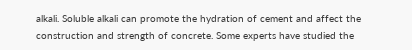alkali. Soluble alkali can promote the hydration of cement and affect the construction and strength of concrete. Some experts have studied the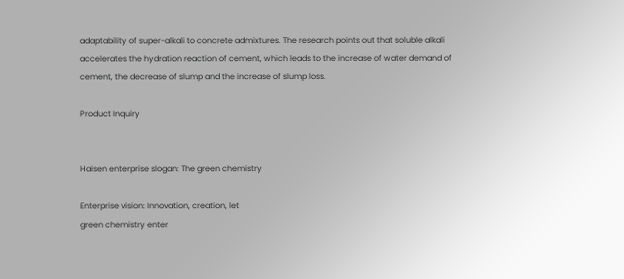adaptability of super-alkali to concrete admixtures. The research points out that soluble alkali accelerates the hydration reaction of cement, which leads to the increase of water demand of cement, the decrease of slump and the increase of slump loss.

Product Inquiry


Haisen enterprise slogan: The green chemistry

Enterprise vision: Innovation, creation, let
green chemistry enter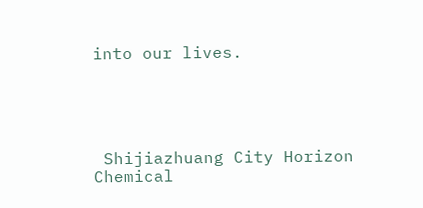into our lives.





 Shijiazhuang City Horizon Chemical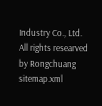Industry Co., Ltd.  All rights researved by Rongchuang      sitemap.xml